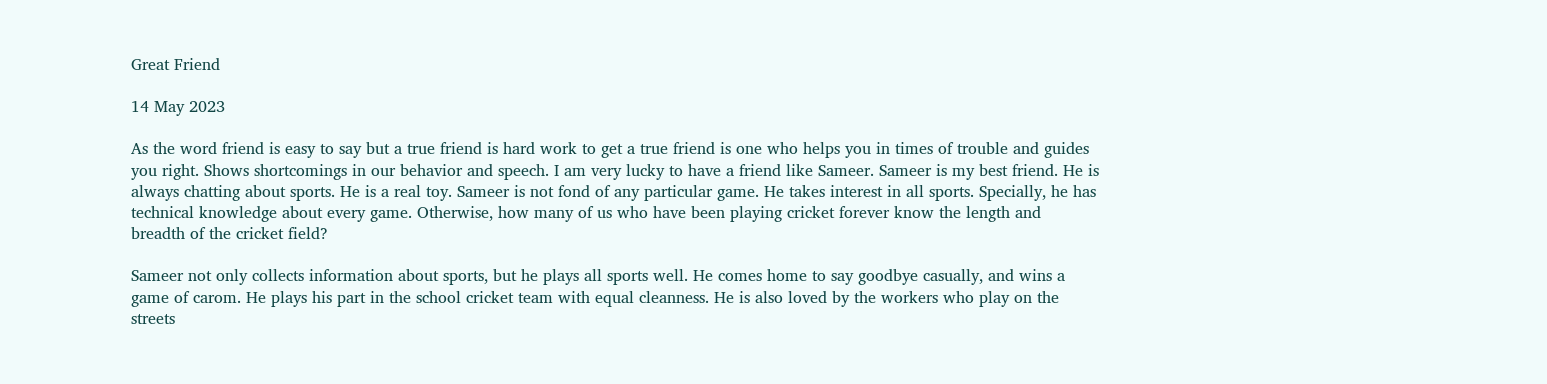Great Friend

14 May 2023

As the word friend is easy to say but a true friend is hard work to get a true friend is one who helps you in times of trouble and guides you right. Shows shortcomings in our behavior and speech. I am very lucky to have a friend like Sameer. Sameer is my best friend. He is always chatting about sports. He is a real toy. Sameer is not fond of any particular game. He takes interest in all sports. Specially, he has technical knowledge about every game. Otherwise, how many of us who have been playing cricket forever know the length and breadth of the cricket field?

Sameer not only collects information about sports, but he plays all sports well. He comes home to say goodbye casually, and wins a game of carom. He plays his part in the school cricket team with equal cleanness. He is also loved by the workers who play on the streets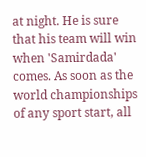at night. He is sure that his team will win when 'Samirdada' comes. As soon as the world championships of any sport start, all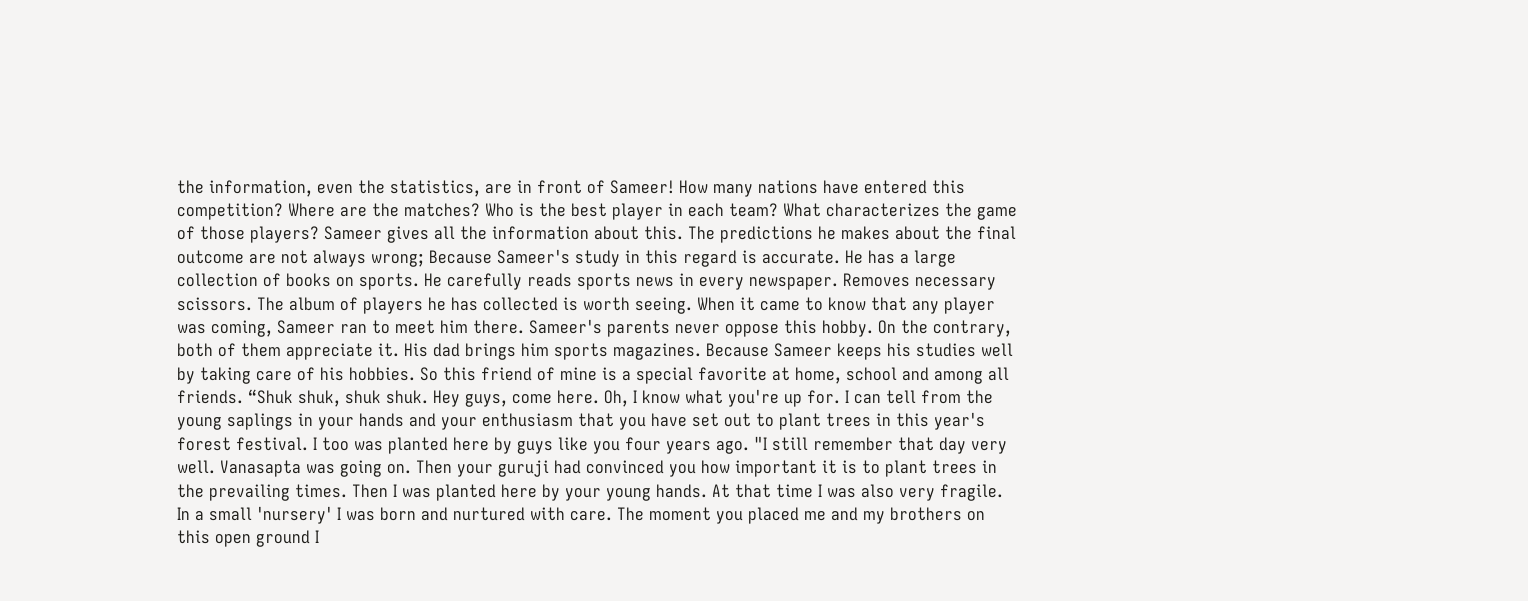the information, even the statistics, are in front of Sameer! How many nations have entered this competition? Where are the matches? Who is the best player in each team? What characterizes the game of those players? Sameer gives all the information about this. The predictions he makes about the final outcome are not always wrong; Because Sameer's study in this regard is accurate. He has a large collection of books on sports. He carefully reads sports news in every newspaper. Removes necessary scissors. The album of players he has collected is worth seeing. When it came to know that any player was coming, Sameer ran to meet him there. Sameer's parents never oppose this hobby. On the contrary, both of them appreciate it. His dad brings him sports magazines. Because Sameer keeps his studies well by taking care of his hobbies. So this friend of mine is a special favorite at home, school and among all friends. “Shuk shuk, shuk shuk. Hey guys, come here. Oh, I know what you're up for. I can tell from the young saplings in your hands and your enthusiasm that you have set out to plant trees in this year's forest festival. I too was planted here by guys like you four years ago. "I still remember that day very well. Vanasapta was going on. Then your guruji had convinced you how important it is to plant trees in the prevailing times. Then I was planted here by your young hands. At that time I was also very fragile. In a small 'nursery' I was born and nurtured with care. The moment you placed me and my brothers on this open ground I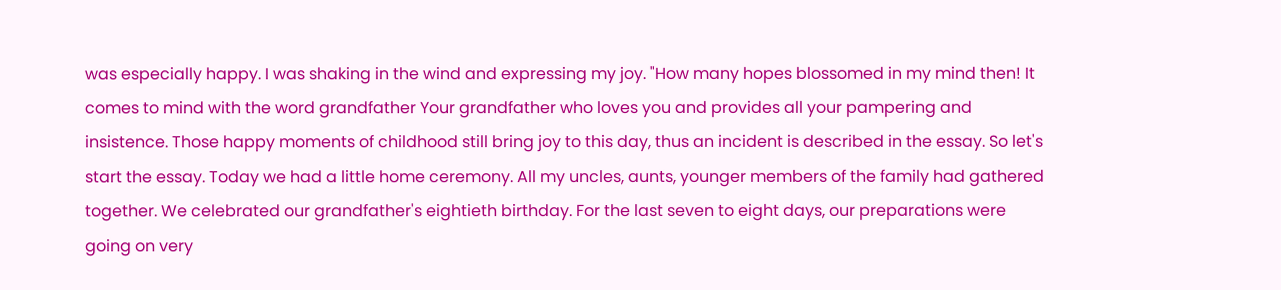was especially happy. I was shaking in the wind and expressing my joy. "How many hopes blossomed in my mind then! It comes to mind with the word grandfather Your grandfather who loves you and provides all your pampering and insistence. Those happy moments of childhood still bring joy to this day, thus an incident is described in the essay. So let's start the essay. Today we had a little home ceremony. All my uncles, aunts, younger members of the family had gathered together. We celebrated our grandfather's eightieth birthday. For the last seven to eight days, our preparations were going on very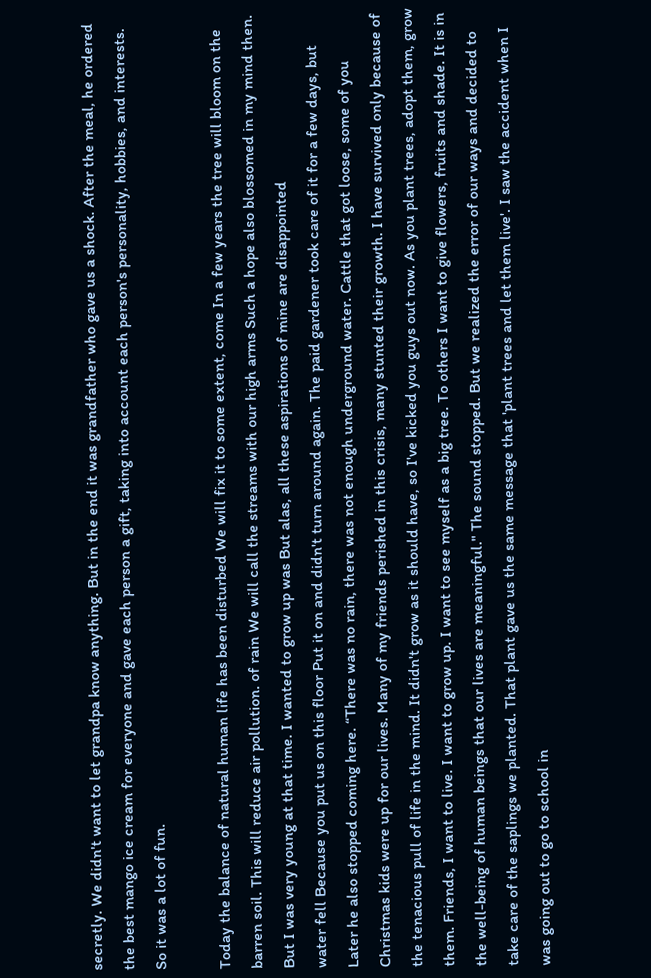secretly. We didn't want to let grandpa know anything. But in the end it was grandfather who gave us a shock. After the meal, he ordered the best mango ice cream for everyone and gave each person a gift, taking into account each person's personality, hobbies, and interests. So it was a lot of fun.

Today the balance of natural human life has been disturbed We will fix it to some extent, come In a few years the tree will bloom on the barren soil. This will reduce air pollution. of rain We will call the streams with our high arms Such a hope also blossomed in my mind then. But I was very young at that time. I wanted to grow up was But alas, all these aspirations of mine are disappointed
water fell Because you put us on this floor Put it on and didn't turn around again. The paid gardener took care of it for a few days, but Later he also stopped coming here. “There was no rain, there was not enough underground water. Cattle that got loose, some of you Christmas kids were up for our lives. Many of my friends perished in this crisis, many stunted their growth. I have survived only because of the tenacious pull of life in the mind. It didn't grow as it should have, so I've kicked you guys out now. As you plant trees, adopt them, grow them. Friends, I want to live. I want to grow up. I want to see myself as a big tree. To others I want to give flowers, fruits and shade. It is in the well-being of human beings that our lives are meaningful." The sound stopped. But we realized the error of our ways and decided to take care of the saplings we planted. That plant gave us the same message that 'plant trees and let them live'. I saw the accident when I was going out to go to school in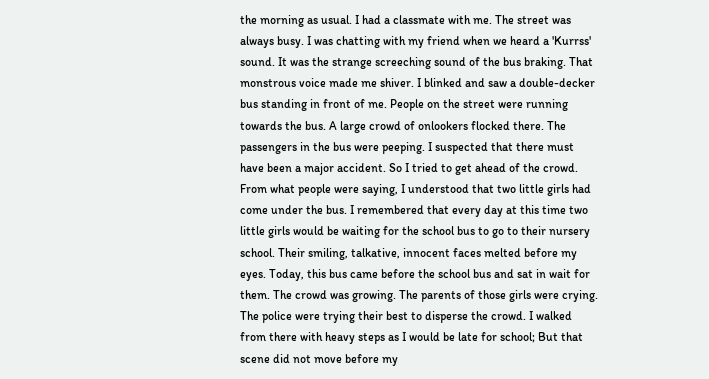the morning as usual. I had a classmate with me. The street was always busy. I was chatting with my friend when we heard a 'Kurrss' sound. It was the strange screeching sound of the bus braking. That monstrous voice made me shiver. I blinked and saw a double-decker bus standing in front of me. People on the street were running towards the bus. A large crowd of onlookers flocked there. The passengers in the bus were peeping. I suspected that there must have been a major accident. So I tried to get ahead of the crowd. From what people were saying, I understood that two little girls had come under the bus. I remembered that every day at this time two little girls would be waiting for the school bus to go to their nursery school. Their smiling, talkative, innocent faces melted before my eyes. Today, this bus came before the school bus and sat in wait for them. The crowd was growing. The parents of those girls were crying. The police were trying their best to disperse the crowd. I walked from there with heavy steps as I would be late for school; But that scene did not move before my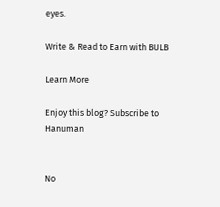eyes.

Write & Read to Earn with BULB

Learn More

Enjoy this blog? Subscribe to Hanuman


No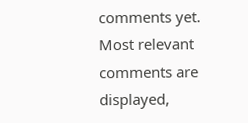comments yet.
Most relevant comments are displayed,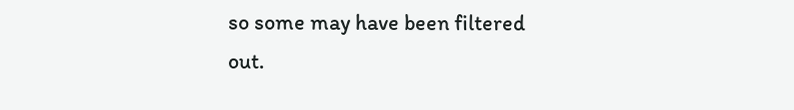so some may have been filtered out.